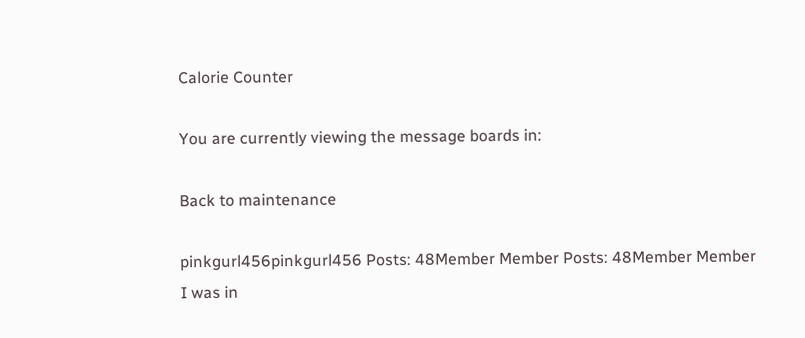Calorie Counter

You are currently viewing the message boards in:

Back to maintenance

pinkgurl456pinkgurl456 Posts: 48Member Member Posts: 48Member Member
I was in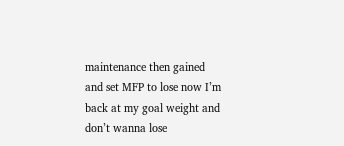maintenance then gained and set MFP to lose now I’m back at my goal weight and don’t wanna lose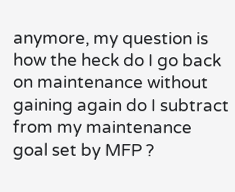anymore, my question is how the heck do I go back on maintenance without gaining again do I subtract from my maintenance goal set by MFP ?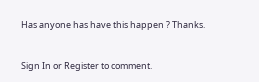Has anyone has have this happen ? Thanks.


Sign In or Register to comment.